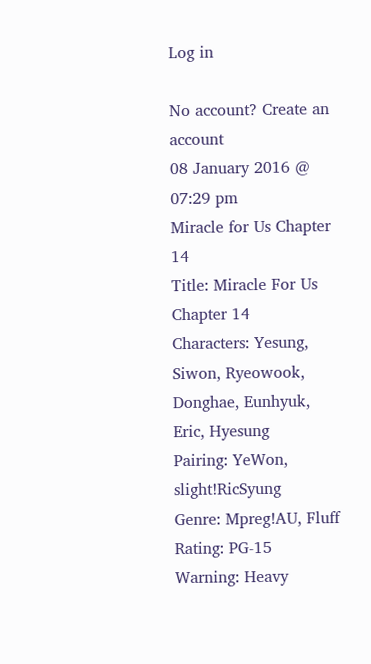Log in

No account? Create an account
08 January 2016 @ 07:29 pm
Miracle for Us Chapter 14
Title: Miracle For Us Chapter 14
Characters: Yesung, Siwon, Ryeowook, Donghae, Eunhyuk, Eric, Hyesung
Pairing: YeWon, slight!RicSyung
Genre: Mpreg!AU, Fluff
Rating: PG-15
Warning: Heavy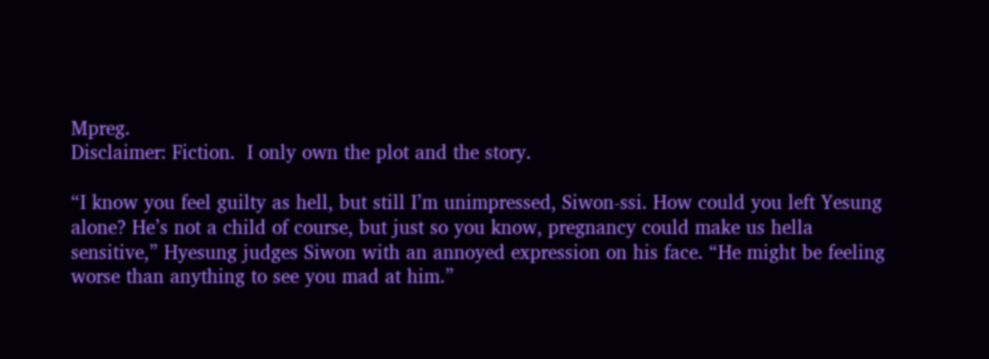Mpreg.
Disclaimer: Fiction.  I only own the plot and the story.

“I know you feel guilty as hell, but still I’m unimpressed, Siwon-ssi. How could you left Yesung alone? He’s not a child of course, but just so you know, pregnancy could make us hella sensitive,” Hyesung judges Siwon with an annoyed expression on his face. “He might be feeling worse than anything to see you mad at him.”